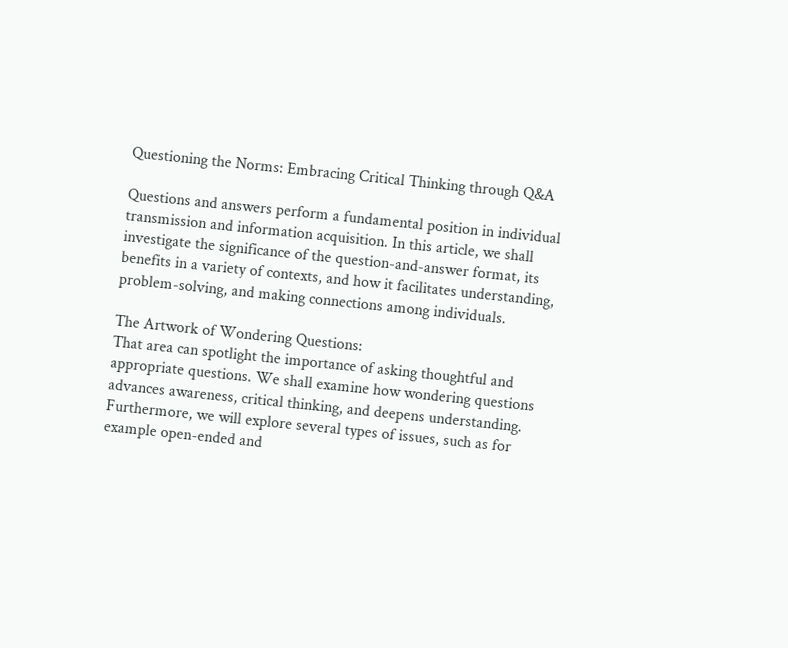Questioning the Norms: Embracing Critical Thinking through Q&A

Questions and answers perform a fundamental position in individual transmission and information acquisition. In this article, we shall investigate the significance of the question-and-answer format, its benefits in a variety of contexts, and how it facilitates understanding, problem-solving, and making connections among individuals.

The Artwork of Wondering Questions:
That area can spotlight the importance of asking thoughtful and appropriate questions. We shall examine how wondering questions advances awareness, critical thinking, and deepens understanding. Furthermore, we will explore several types of issues, such as for example open-ended and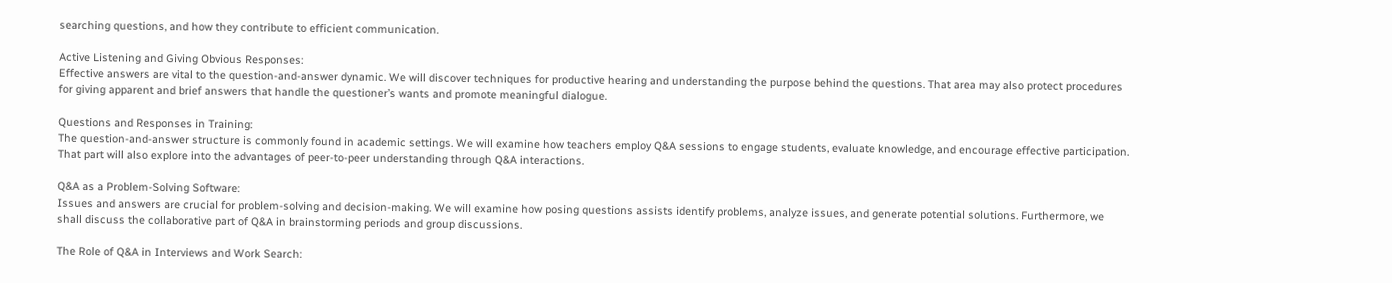searching questions, and how they contribute to efficient communication.

Active Listening and Giving Obvious Responses:
Effective answers are vital to the question-and-answer dynamic. We will discover techniques for productive hearing and understanding the purpose behind the questions. That area may also protect procedures for giving apparent and brief answers that handle the questioner’s wants and promote meaningful dialogue.

Questions and Responses in Training:
The question-and-answer structure is commonly found in academic settings. We will examine how teachers employ Q&A sessions to engage students, evaluate knowledge, and encourage effective participation. That part will also explore into the advantages of peer-to-peer understanding through Q&A interactions.

Q&A as a Problem-Solving Software:
Issues and answers are crucial for problem-solving and decision-making. We will examine how posing questions assists identify problems, analyze issues, and generate potential solutions. Furthermore, we shall discuss the collaborative part of Q&A in brainstorming periods and group discussions.

The Role of Q&A in Interviews and Work Search: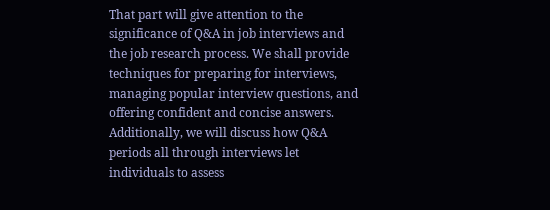That part will give attention to the significance of Q&A in job interviews and the job research process. We shall provide techniques for preparing for interviews, managing popular interview questions, and offering confident and concise answers. Additionally, we will discuss how Q&A periods all through interviews let individuals to assess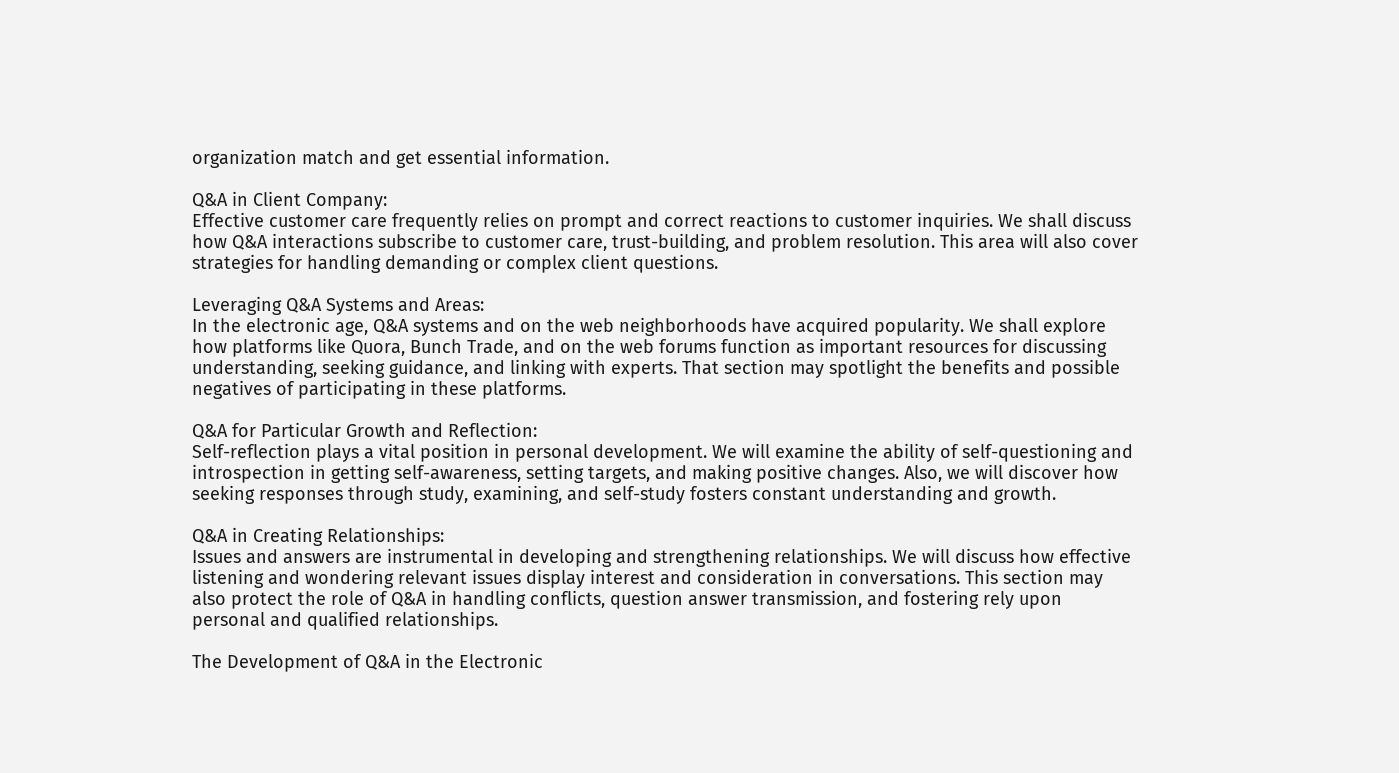organization match and get essential information.

Q&A in Client Company:
Effective customer care frequently relies on prompt and correct reactions to customer inquiries. We shall discuss how Q&A interactions subscribe to customer care, trust-building, and problem resolution. This area will also cover strategies for handling demanding or complex client questions.

Leveraging Q&A Systems and Areas:
In the electronic age, Q&A systems and on the web neighborhoods have acquired popularity. We shall explore how platforms like Quora, Bunch Trade, and on the web forums function as important resources for discussing understanding, seeking guidance, and linking with experts. That section may spotlight the benefits and possible negatives of participating in these platforms.

Q&A for Particular Growth and Reflection:
Self-reflection plays a vital position in personal development. We will examine the ability of self-questioning and introspection in getting self-awareness, setting targets, and making positive changes. Also, we will discover how seeking responses through study, examining, and self-study fosters constant understanding and growth.

Q&A in Creating Relationships:
Issues and answers are instrumental in developing and strengthening relationships. We will discuss how effective listening and wondering relevant issues display interest and consideration in conversations. This section may also protect the role of Q&A in handling conflicts, question answer transmission, and fostering rely upon personal and qualified relationships.

The Development of Q&A in the Electronic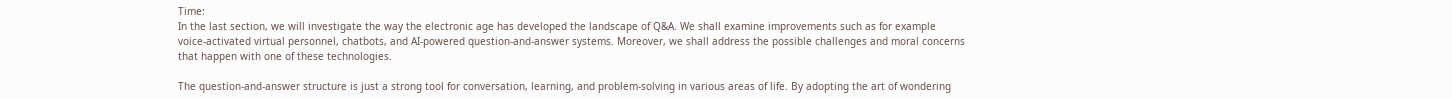Time:
In the last section, we will investigate the way the electronic age has developed the landscape of Q&A. We shall examine improvements such as for example voice-activated virtual personnel, chatbots, and AI-powered question-and-answer systems. Moreover, we shall address the possible challenges and moral concerns that happen with one of these technologies.

The question-and-answer structure is just a strong tool for conversation, learning, and problem-solving in various areas of life. By adopting the art of wondering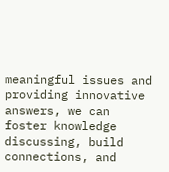meaningful issues and providing innovative answers, we can foster knowledge discussing, build connections, and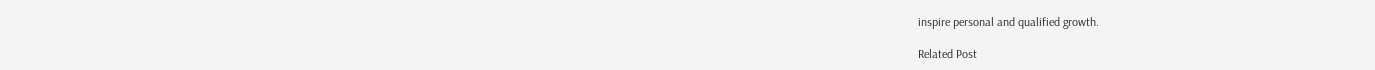inspire personal and qualified growth.

Related Post